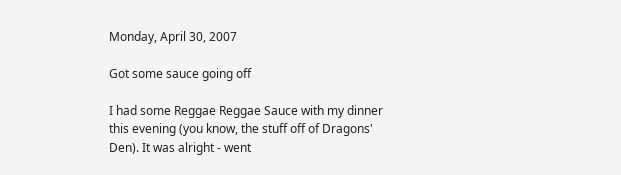Monday, April 30, 2007

Got some sauce going off

I had some Reggae Reggae Sauce with my dinner this evening (you know, the stuff off of Dragons' Den). It was alright - went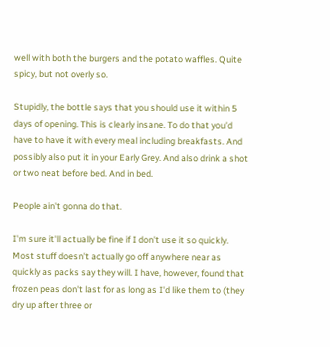well with both the burgers and the potato waffles. Quite spicy, but not overly so.

Stupidly, the bottle says that you should use it within 5 days of opening. This is clearly insane. To do that you'd have to have it with every meal including breakfasts. And possibly also put it in your Early Grey. And also drink a shot or two neat before bed. And in bed.

People ain't gonna do that.

I'm sure it'll actually be fine if I don't use it so quickly. Most stuff doesn't actually go off anywhere near as quickly as packs say they will. I have, however, found that frozen peas don't last for as long as I'd like them to (they dry up after three or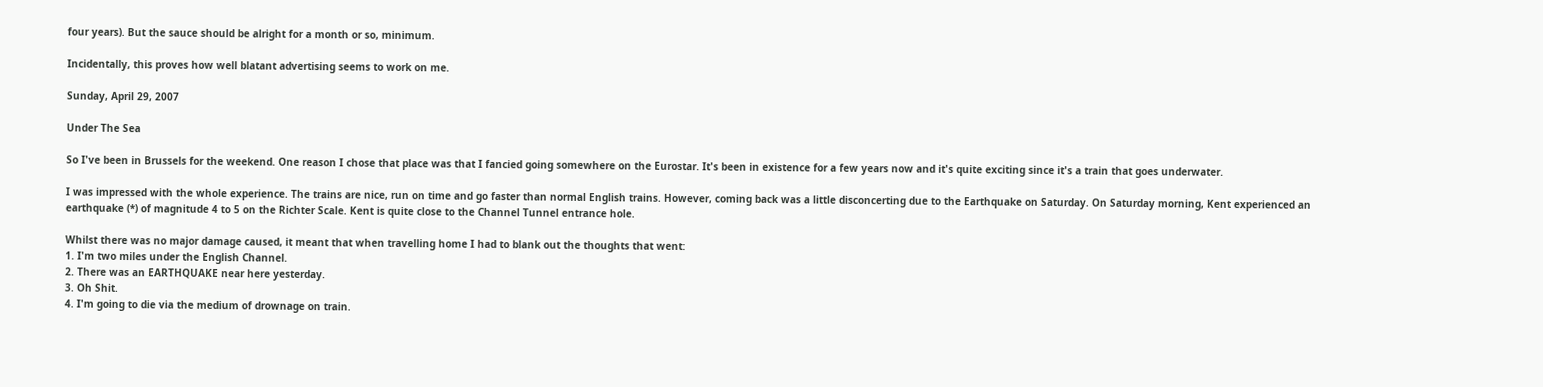four years). But the sauce should be alright for a month or so, minimum.

Incidentally, this proves how well blatant advertising seems to work on me.

Sunday, April 29, 2007

Under The Sea

So I've been in Brussels for the weekend. One reason I chose that place was that I fancied going somewhere on the Eurostar. It's been in existence for a few years now and it's quite exciting since it's a train that goes underwater.

I was impressed with the whole experience. The trains are nice, run on time and go faster than normal English trains. However, coming back was a little disconcerting due to the Earthquake on Saturday. On Saturday morning, Kent experienced an earthquake (*) of magnitude 4 to 5 on the Richter Scale. Kent is quite close to the Channel Tunnel entrance hole.

Whilst there was no major damage caused, it meant that when travelling home I had to blank out the thoughts that went:
1. I'm two miles under the English Channel.
2. There was an EARTHQUAKE near here yesterday.
3. Oh Shit.
4. I'm going to die via the medium of drownage on train.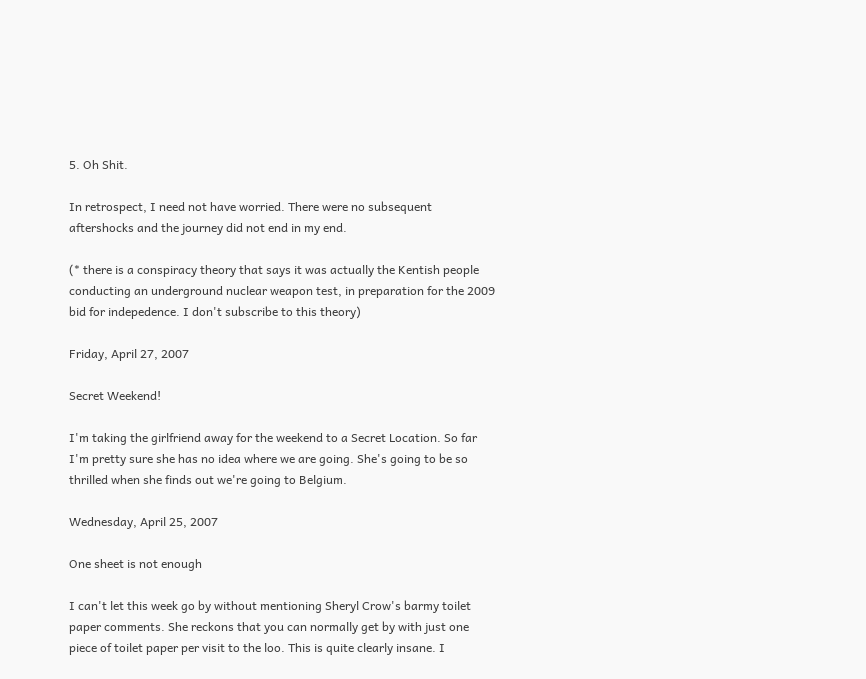5. Oh Shit.

In retrospect, I need not have worried. There were no subsequent aftershocks and the journey did not end in my end.

(* there is a conspiracy theory that says it was actually the Kentish people conducting an underground nuclear weapon test, in preparation for the 2009 bid for indepedence. I don't subscribe to this theory)

Friday, April 27, 2007

Secret Weekend!

I'm taking the girlfriend away for the weekend to a Secret Location. So far I'm pretty sure she has no idea where we are going. She's going to be so thrilled when she finds out we're going to Belgium.

Wednesday, April 25, 2007

One sheet is not enough

I can't let this week go by without mentioning Sheryl Crow's barmy toilet paper comments. She reckons that you can normally get by with just one piece of toilet paper per visit to the loo. This is quite clearly insane. I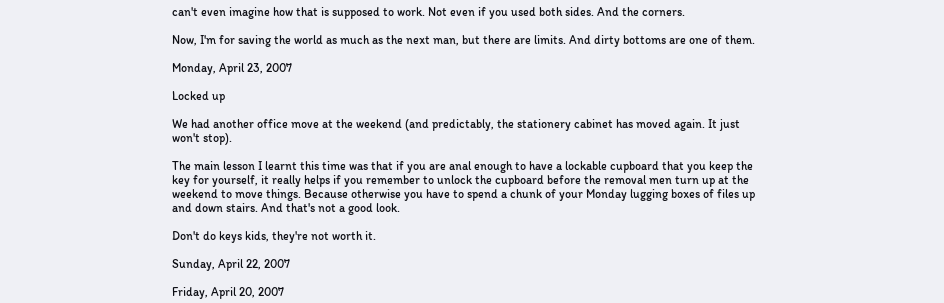can't even imagine how that is supposed to work. Not even if you used both sides. And the corners.

Now, I'm for saving the world as much as the next man, but there are limits. And dirty bottoms are one of them.

Monday, April 23, 2007

Locked up

We had another office move at the weekend (and predictably, the stationery cabinet has moved again. It just won't stop).

The main lesson I learnt this time was that if you are anal enough to have a lockable cupboard that you keep the key for yourself, it really helps if you remember to unlock the cupboard before the removal men turn up at the weekend to move things. Because otherwise you have to spend a chunk of your Monday lugging boxes of files up and down stairs. And that's not a good look.

Don't do keys kids, they're not worth it.

Sunday, April 22, 2007

Friday, April 20, 2007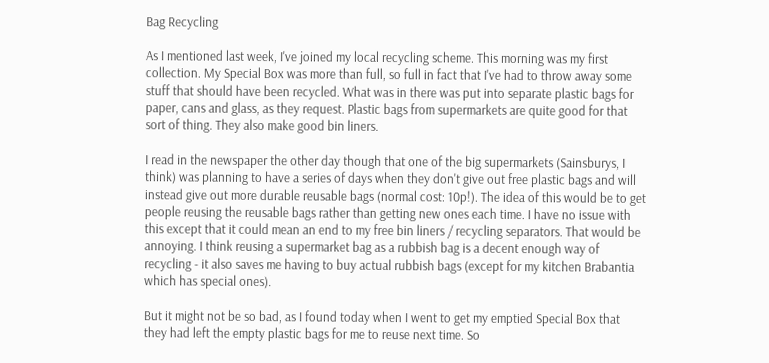Bag Recycling

As I mentioned last week, I've joined my local recycling scheme. This morning was my first collection. My Special Box was more than full, so full in fact that I've had to throw away some stuff that should have been recycled. What was in there was put into separate plastic bags for paper, cans and glass, as they request. Plastic bags from supermarkets are quite good for that sort of thing. They also make good bin liners.

I read in the newspaper the other day though that one of the big supermarkets (Sainsburys, I think) was planning to have a series of days when they don't give out free plastic bags and will instead give out more durable reusable bags (normal cost: 10p!). The idea of this would be to get people reusing the reusable bags rather than getting new ones each time. I have no issue with this except that it could mean an end to my free bin liners / recycling separators. That would be annoying. I think reusing a supermarket bag as a rubbish bag is a decent enough way of recycling - it also saves me having to buy actual rubbish bags (except for my kitchen Brabantia which has special ones).

But it might not be so bad, as I found today when I went to get my emptied Special Box that they had left the empty plastic bags for me to reuse next time. So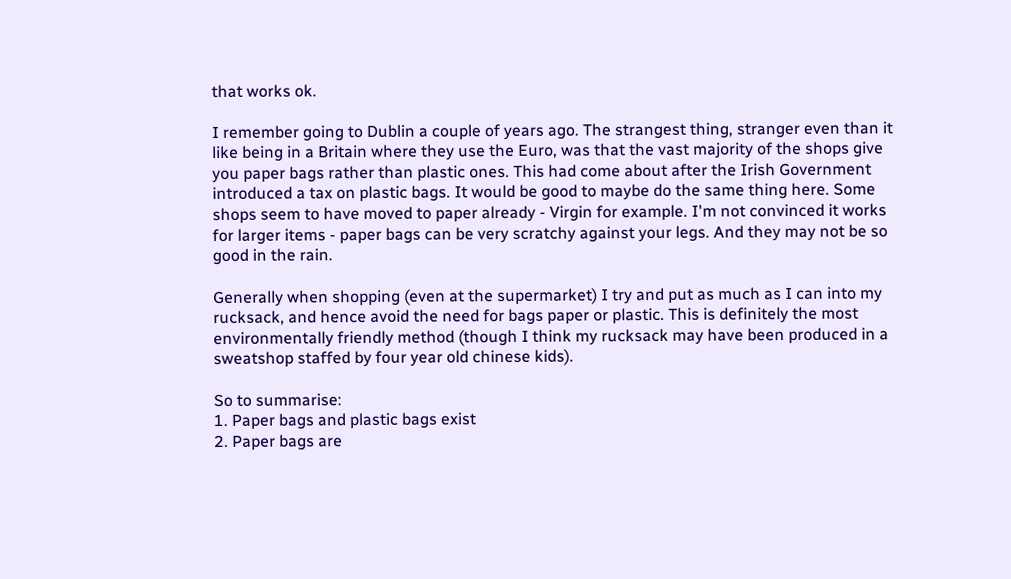that works ok.

I remember going to Dublin a couple of years ago. The strangest thing, stranger even than it like being in a Britain where they use the Euro, was that the vast majority of the shops give you paper bags rather than plastic ones. This had come about after the Irish Government introduced a tax on plastic bags. It would be good to maybe do the same thing here. Some shops seem to have moved to paper already - Virgin for example. I'm not convinced it works for larger items - paper bags can be very scratchy against your legs. And they may not be so good in the rain.

Generally when shopping (even at the supermarket) I try and put as much as I can into my rucksack, and hence avoid the need for bags paper or plastic. This is definitely the most environmentally friendly method (though I think my rucksack may have been produced in a sweatshop staffed by four year old chinese kids).

So to summarise:
1. Paper bags and plastic bags exist
2. Paper bags are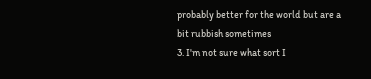probably better for the world but are a bit rubbish sometimes
3. I'm not sure what sort I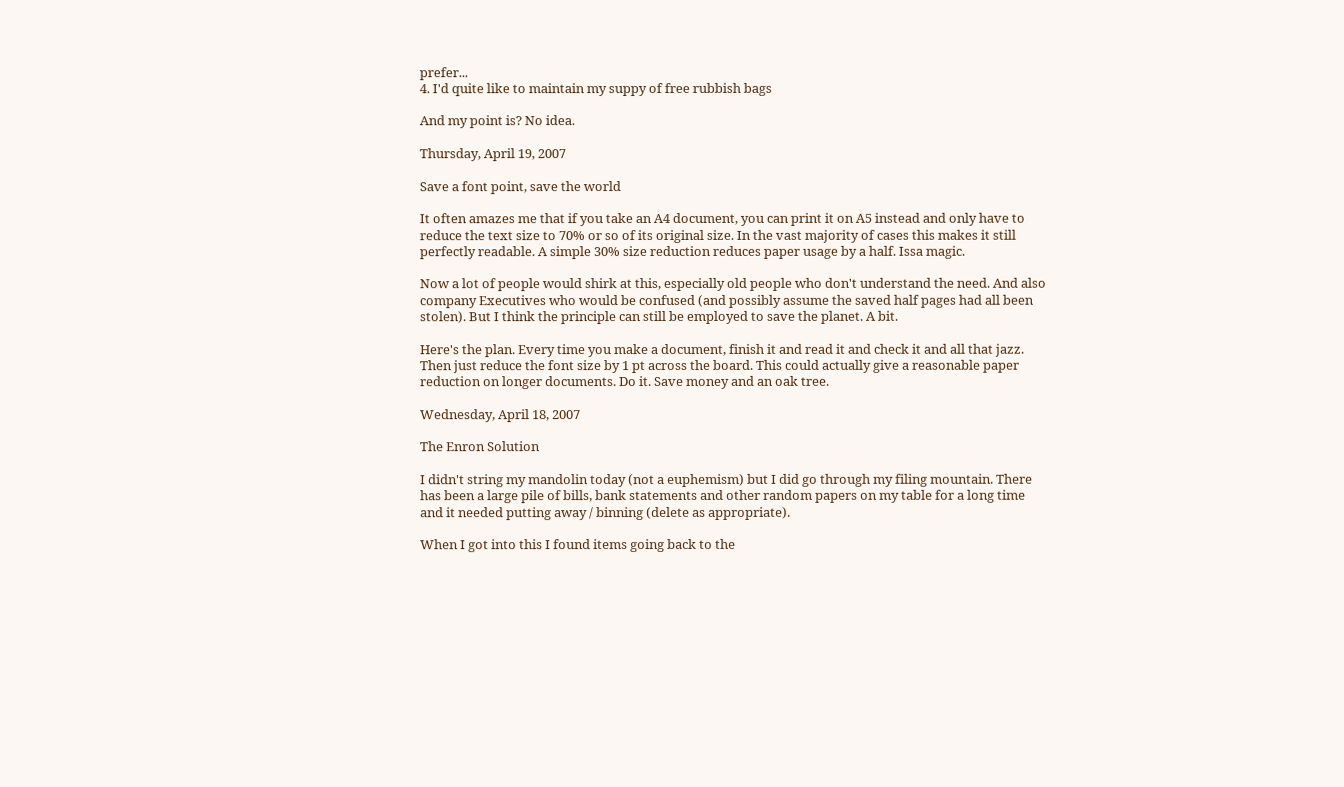prefer...
4. I'd quite like to maintain my suppy of free rubbish bags

And my point is? No idea.

Thursday, April 19, 2007

Save a font point, save the world

It often amazes me that if you take an A4 document, you can print it on A5 instead and only have to reduce the text size to 70% or so of its original size. In the vast majority of cases this makes it still perfectly readable. A simple 30% size reduction reduces paper usage by a half. Issa magic.

Now a lot of people would shirk at this, especially old people who don't understand the need. And also company Executives who would be confused (and possibly assume the saved half pages had all been stolen). But I think the principle can still be employed to save the planet. A bit.

Here's the plan. Every time you make a document, finish it and read it and check it and all that jazz. Then just reduce the font size by 1 pt across the board. This could actually give a reasonable paper reduction on longer documents. Do it. Save money and an oak tree.

Wednesday, April 18, 2007

The Enron Solution

I didn't string my mandolin today (not a euphemism) but I did go through my filing mountain. There has been a large pile of bills, bank statements and other random papers on my table for a long time and it needed putting away / binning (delete as appropriate).

When I got into this I found items going back to the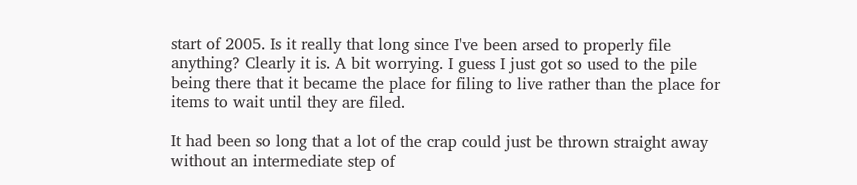start of 2005. Is it really that long since I've been arsed to properly file anything? Clearly it is. A bit worrying. I guess I just got so used to the pile being there that it became the place for filing to live rather than the place for items to wait until they are filed.

It had been so long that a lot of the crap could just be thrown straight away without an intermediate step of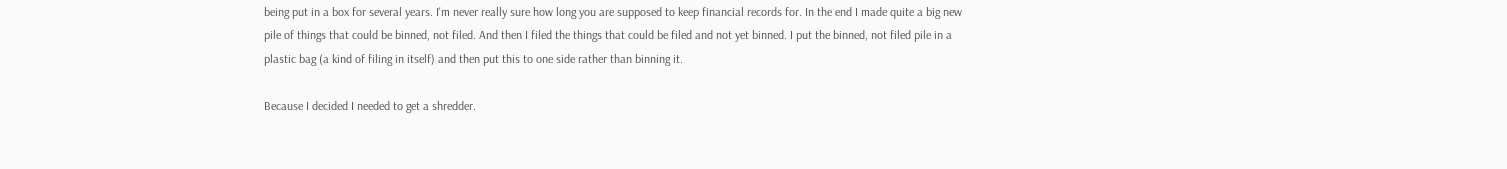being put in a box for several years. I'm never really sure how long you are supposed to keep financial records for. In the end I made quite a big new pile of things that could be binned, not filed. And then I filed the things that could be filed and not yet binned. I put the binned, not filed pile in a plastic bag (a kind of filing in itself) and then put this to one side rather than binning it.

Because I decided I needed to get a shredder.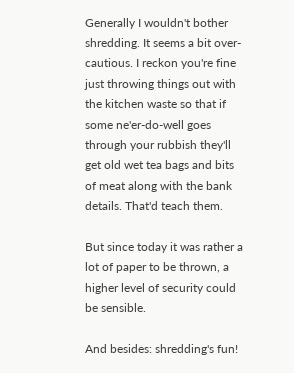Generally I wouldn't bother shredding. It seems a bit over-cautious. I reckon you're fine just throwing things out with the kitchen waste so that if some ne'er-do-well goes through your rubbish they'll get old wet tea bags and bits of meat along with the bank details. That'd teach them.

But since today it was rather a lot of paper to be thrown, a higher level of security could be sensible.

And besides: shredding's fun!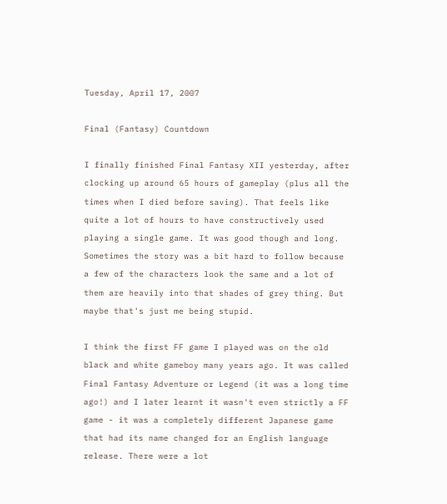Tuesday, April 17, 2007

Final (Fantasy) Countdown

I finally finished Final Fantasy XII yesterday, after clocking up around 65 hours of gameplay (plus all the times when I died before saving). That feels like quite a lot of hours to have constructively used playing a single game. It was good though and long. Sometimes the story was a bit hard to follow because a few of the characters look the same and a lot of them are heavily into that shades of grey thing. But maybe that's just me being stupid.

I think the first FF game I played was on the old black and white gameboy many years ago. It was called Final Fantasy Adventure or Legend (it was a long time ago!) and I later learnt it wasn't even strictly a FF game - it was a completely different Japanese game that had its name changed for an English language release. There were a lot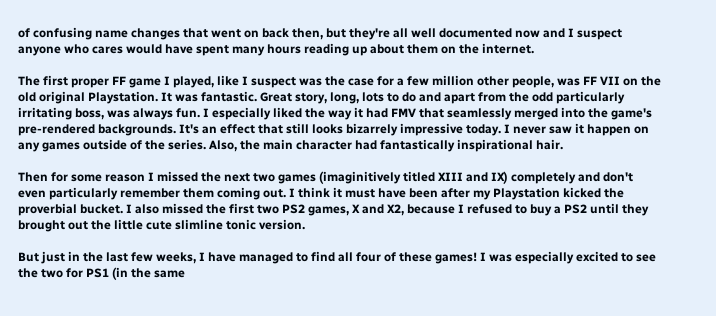of confusing name changes that went on back then, but they're all well documented now and I suspect anyone who cares would have spent many hours reading up about them on the internet.

The first proper FF game I played, like I suspect was the case for a few million other people, was FF VII on the old original Playstation. It was fantastic. Great story, long, lots to do and apart from the odd particularly irritating boss, was always fun. I especially liked the way it had FMV that seamlessly merged into the game's pre-rendered backgrounds. It's an effect that still looks bizarrely impressive today. I never saw it happen on any games outside of the series. Also, the main character had fantastically inspirational hair.

Then for some reason I missed the next two games (imaginitively titled XIII and IX) completely and don't even particularly remember them coming out. I think it must have been after my Playstation kicked the proverbial bucket. I also missed the first two PS2 games, X and X2, because I refused to buy a PS2 until they brought out the little cute slimline tonic version.

But just in the last few weeks, I have managed to find all four of these games! I was especially excited to see the two for PS1 (in the same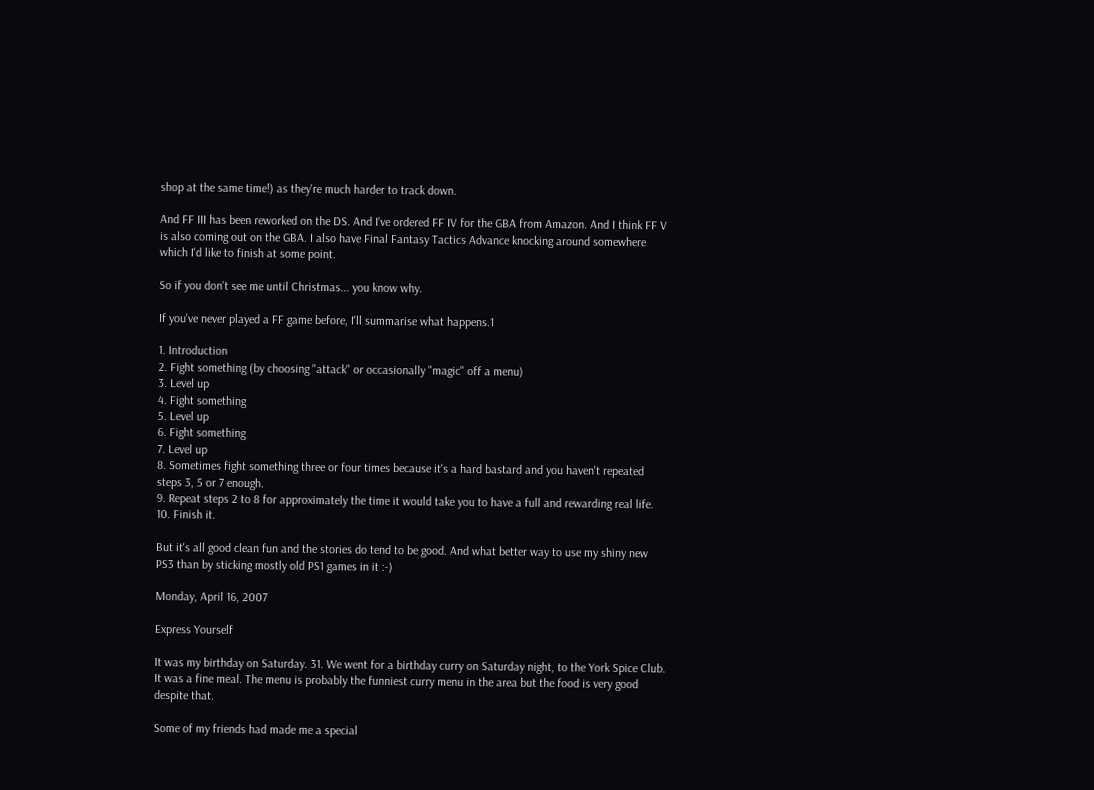shop at the same time!) as they're much harder to track down.

And FF III has been reworked on the DS. And I've ordered FF IV for the GBA from Amazon. And I think FF V is also coming out on the GBA. I also have Final Fantasy Tactics Advance knocking around somewhere which I'd like to finish at some point.

So if you don't see me until Christmas... you know why.

If you've never played a FF game before, I'll summarise what happens.1

1. Introduction
2. Fight something (by choosing "attack" or occasionally "magic" off a menu)
3. Level up
4. Fight something
5. Level up
6. Fight something
7. Level up
8. Sometimes fight something three or four times because it's a hard bastard and you haven't repeated steps 3, 5 or 7 enough.
9. Repeat steps 2 to 8 for approximately the time it would take you to have a full and rewarding real life.
10. Finish it.

But it's all good clean fun and the stories do tend to be good. And what better way to use my shiny new PS3 than by sticking mostly old PS1 games in it :-)

Monday, April 16, 2007

Express Yourself

It was my birthday on Saturday. 31. We went for a birthday curry on Saturday night, to the York Spice Club. It was a fine meal. The menu is probably the funniest curry menu in the area but the food is very good despite that.

Some of my friends had made me a special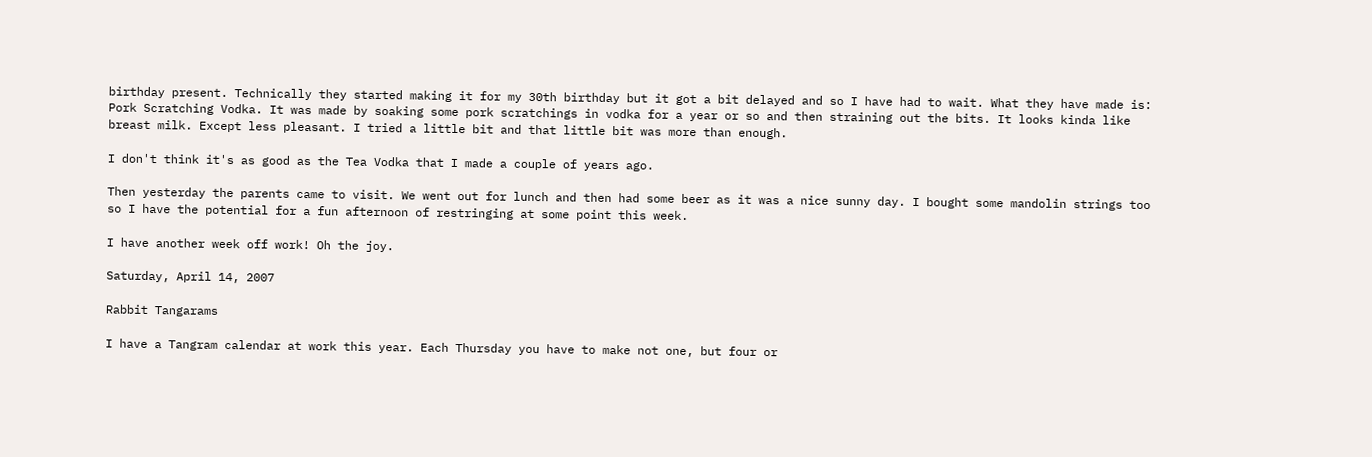birthday present. Technically they started making it for my 30th birthday but it got a bit delayed and so I have had to wait. What they have made is: Pork Scratching Vodka. It was made by soaking some pork scratchings in vodka for a year or so and then straining out the bits. It looks kinda like breast milk. Except less pleasant. I tried a little bit and that little bit was more than enough.

I don't think it's as good as the Tea Vodka that I made a couple of years ago.

Then yesterday the parents came to visit. We went out for lunch and then had some beer as it was a nice sunny day. I bought some mandolin strings too so I have the potential for a fun afternoon of restringing at some point this week.

I have another week off work! Oh the joy.

Saturday, April 14, 2007

Rabbit Tangarams

I have a Tangram calendar at work this year. Each Thursday you have to make not one, but four or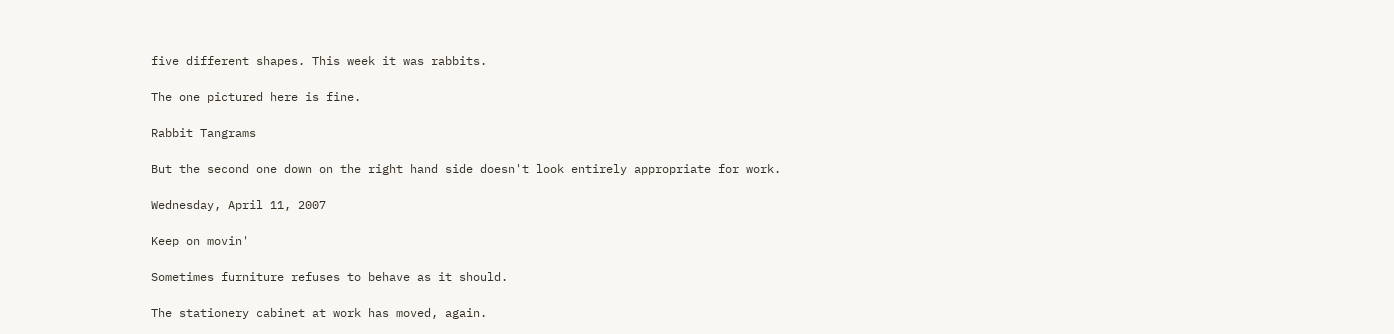five different shapes. This week it was rabbits.

The one pictured here is fine.

Rabbit Tangrams

But the second one down on the right hand side doesn't look entirely appropriate for work.

Wednesday, April 11, 2007

Keep on movin'

Sometimes furniture refuses to behave as it should.

The stationery cabinet at work has moved, again.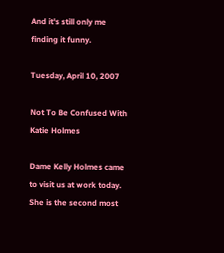And it's still only me finding it funny.

Tuesday, April 10, 2007

Not To Be Confused With Katie Holmes

Dame Kelly Holmes came to visit us at work today. She is the second most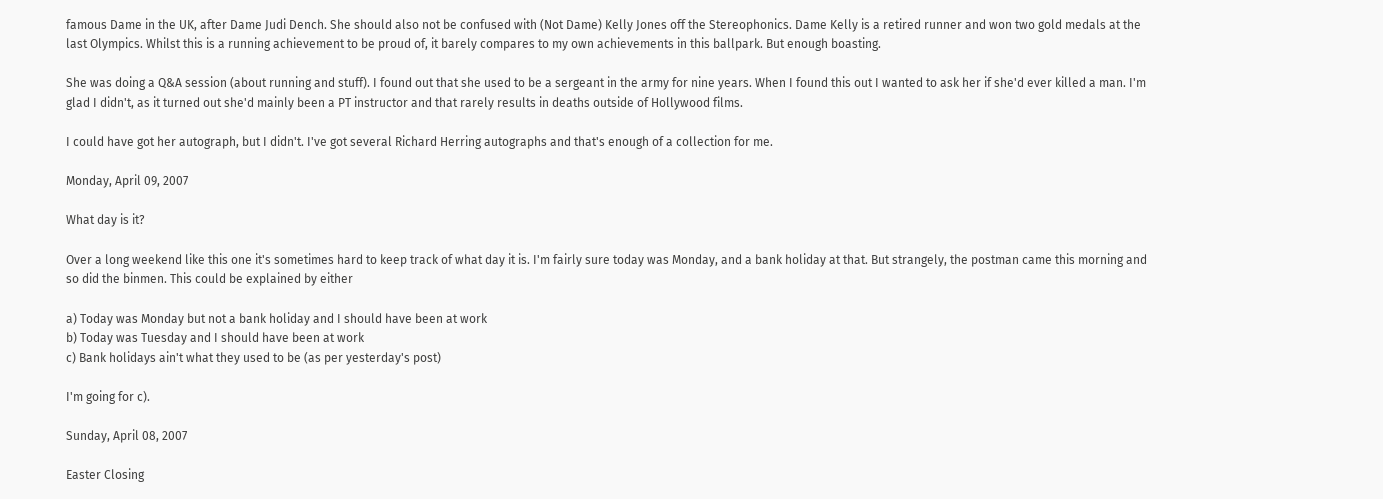famous Dame in the UK, after Dame Judi Dench. She should also not be confused with (Not Dame) Kelly Jones off the Stereophonics. Dame Kelly is a retired runner and won two gold medals at the last Olympics. Whilst this is a running achievement to be proud of, it barely compares to my own achievements in this ballpark. But enough boasting.

She was doing a Q&A session (about running and stuff). I found out that she used to be a sergeant in the army for nine years. When I found this out I wanted to ask her if she'd ever killed a man. I'm glad I didn't, as it turned out she'd mainly been a PT instructor and that rarely results in deaths outside of Hollywood films.

I could have got her autograph, but I didn't. I've got several Richard Herring autographs and that's enough of a collection for me.

Monday, April 09, 2007

What day is it?

Over a long weekend like this one it's sometimes hard to keep track of what day it is. I'm fairly sure today was Monday, and a bank holiday at that. But strangely, the postman came this morning and so did the binmen. This could be explained by either

a) Today was Monday but not a bank holiday and I should have been at work
b) Today was Tuesday and I should have been at work
c) Bank holidays ain't what they used to be (as per yesterday's post)

I'm going for c).

Sunday, April 08, 2007

Easter Closing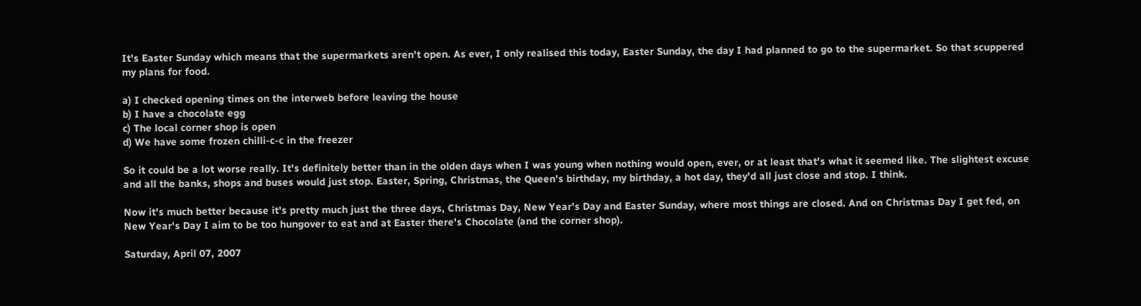It's Easter Sunday which means that the supermarkets aren't open. As ever, I only realised this today, Easter Sunday, the day I had planned to go to the supermarket. So that scuppered my plans for food.

a) I checked opening times on the interweb before leaving the house
b) I have a chocolate egg
c) The local corner shop is open
d) We have some frozen chilli-c-c in the freezer

So it could be a lot worse really. It's definitely better than in the olden days when I was young when nothing would open, ever, or at least that's what it seemed like. The slightest excuse and all the banks, shops and buses would just stop. Easter, Spring, Christmas, the Queen's birthday, my birthday, a hot day, they'd all just close and stop. I think.

Now it's much better because it's pretty much just the three days, Christmas Day, New Year's Day and Easter Sunday, where most things are closed. And on Christmas Day I get fed, on New Year's Day I aim to be too hungover to eat and at Easter there's Chocolate (and the corner shop).

Saturday, April 07, 2007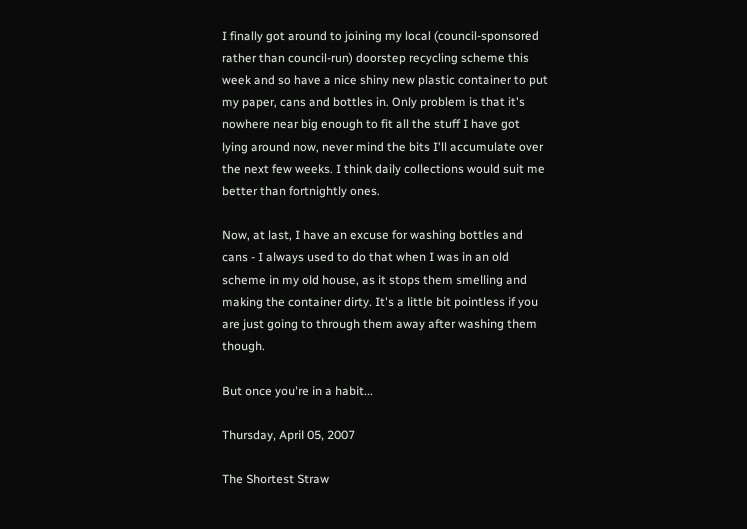I finally got around to joining my local (council-sponsored rather than council-run) doorstep recycling scheme this week and so have a nice shiny new plastic container to put my paper, cans and bottles in. Only problem is that it's nowhere near big enough to fit all the stuff I have got lying around now, never mind the bits I'll accumulate over the next few weeks. I think daily collections would suit me better than fortnightly ones.

Now, at last, I have an excuse for washing bottles and cans - I always used to do that when I was in an old scheme in my old house, as it stops them smelling and making the container dirty. It's a little bit pointless if you are just going to through them away after washing them though.

But once you're in a habit...

Thursday, April 05, 2007

The Shortest Straw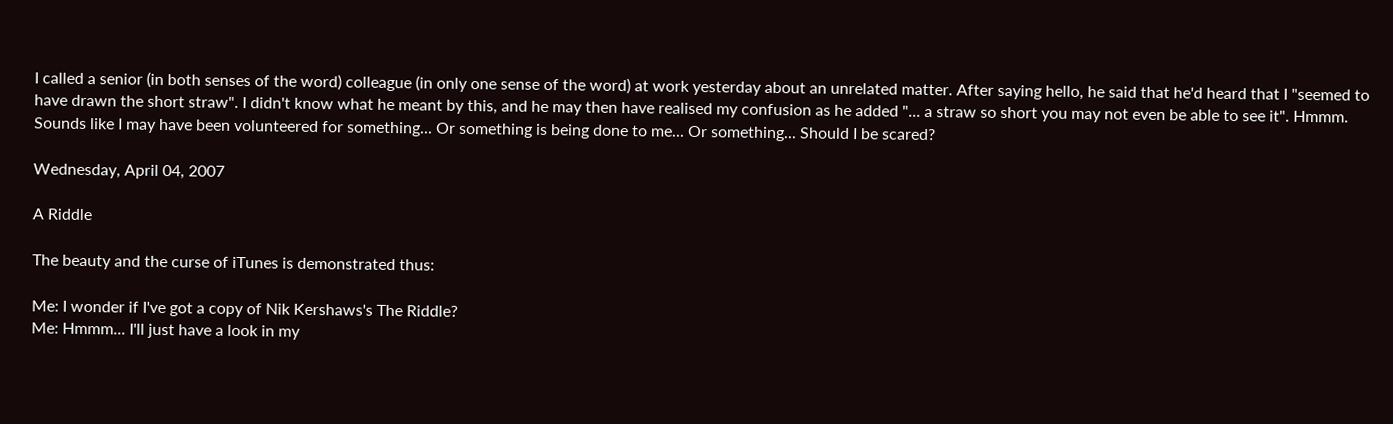I called a senior (in both senses of the word) colleague (in only one sense of the word) at work yesterday about an unrelated matter. After saying hello, he said that he'd heard that I "seemed to have drawn the short straw". I didn't know what he meant by this, and he may then have realised my confusion as he added "... a straw so short you may not even be able to see it". Hmmm. Sounds like I may have been volunteered for something... Or something is being done to me... Or something... Should I be scared?

Wednesday, April 04, 2007

A Riddle

The beauty and the curse of iTunes is demonstrated thus:

Me: I wonder if I've got a copy of Nik Kershaws's The Riddle?
Me: Hmmm... I'll just have a look in my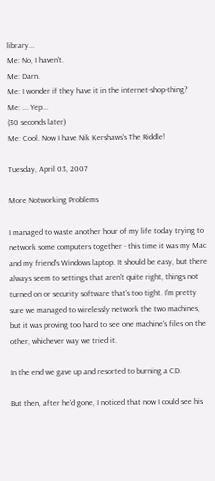library...
Me: No, I haven't.
Me: Darn.
Me: I wonder if they have it in the internet-shop-thing?
Me: ... Yep...
(30 seconds later)
Me: Cool. Now I have Nik Kershaws's The Riddle!

Tuesday, April 03, 2007

More Notworking Problems

I managed to waste another hour of my life today trying to network some computers together - this time it was my Mac and my friend's Windows laptop. It should be easy, but there always seem to settings that aren't quite right, things not turned on or security software that's too tight. I'm pretty sure we managed to wirelessly network the two machines, but it was proving too hard to see one machine's files on the other, whichever way we tried it.

In the end we gave up and resorted to burning a CD.

But then, after he'd gone, I noticed that now I could see his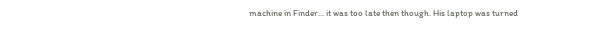machine in Finder... it was too late then though. His laptop was turned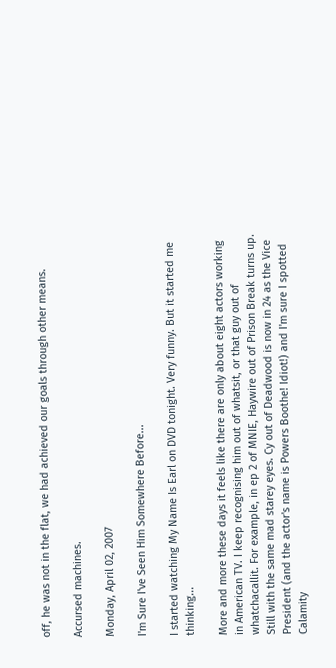off, he was not in the flat, we had achieved our goals through other means.

Accursed machines.

Monday, April 02, 2007

I'm Sure I've Seen Him Somewhere Before...

I started watching My Name Is Earl on DVD tonight. Very funny. But it started me thinking...

More and more these days it feels like there are only about eight actors working in American TV. I keep recognising him out of whatsit, or that guy out of whatchacallit. For example, in ep 2 of MNIE, Haywire out of Prison Break turns up. Still with the same mad starey eyes. Cy out of Deadwood is now in 24 as the Vice President (and the actor's name is Powers Boothe! Idiot!) and I'm sure I spotted Calamity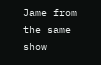Jame from the same show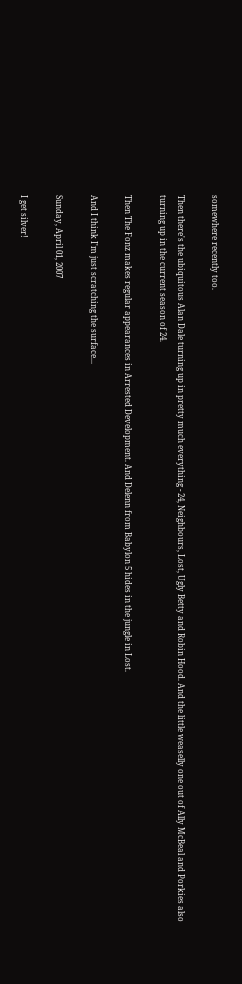somewhere recently too.

Then there's the ubiquitous Alan Dale turning up in pretty much everything - 24, Neighbours, Lost, Ugly Betty and Robin Hood. And the little weaselly one out of Ally McBeal and Porkies also turning up in the current season of 24.

Then The Fonz makes regular appearances in Arrested Development. And Delenn from Babylon 5 hides in the jungle in Lost.

And I think I'm just scratching the surface...

Sunday, April 01, 2007

I get silver!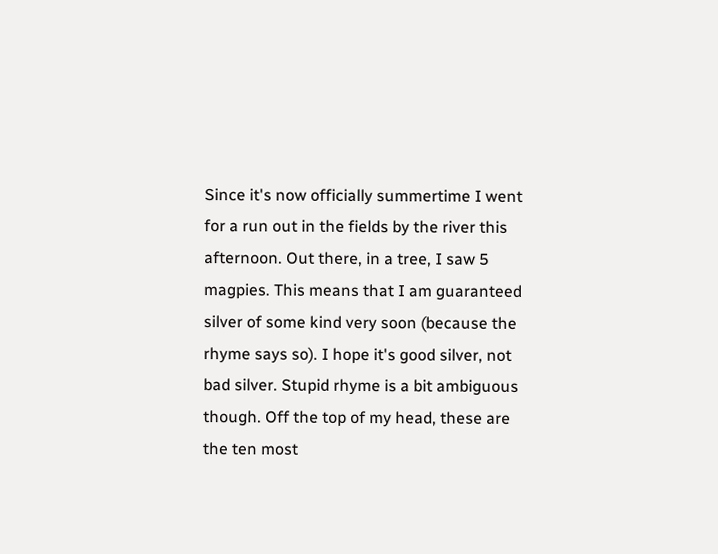Since it's now officially summertime I went for a run out in the fields by the river this afternoon. Out there, in a tree, I saw 5 magpies. This means that I am guaranteed silver of some kind very soon (because the rhyme says so). I hope it's good silver, not bad silver. Stupid rhyme is a bit ambiguous though. Off the top of my head, these are the ten most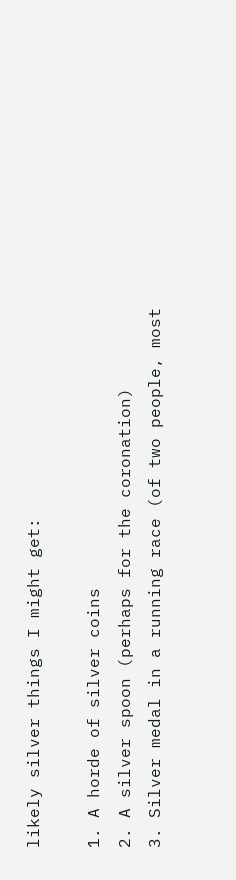likely silver things I might get:

1. A horde of silver coins
2. A silver spoon (perhaps for the coronation)
3. Silver medal in a running race (of two people, most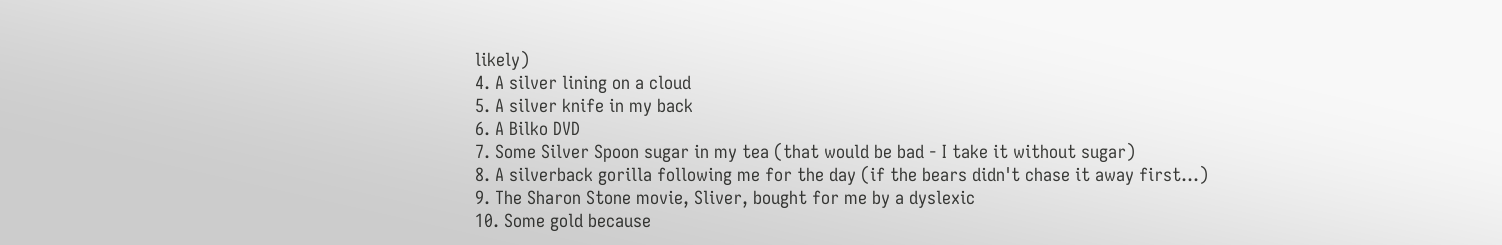likely)
4. A silver lining on a cloud
5. A silver knife in my back
6. A Bilko DVD
7. Some Silver Spoon sugar in my tea (that would be bad - I take it without sugar)
8. A silverback gorilla following me for the day (if the bears didn't chase it away first...)
9. The Sharon Stone movie, Sliver, bought for me by a dyslexic
10. Some gold because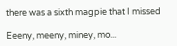there was a sixth magpie that I missed

Eeeny, meeny, miney, mo...